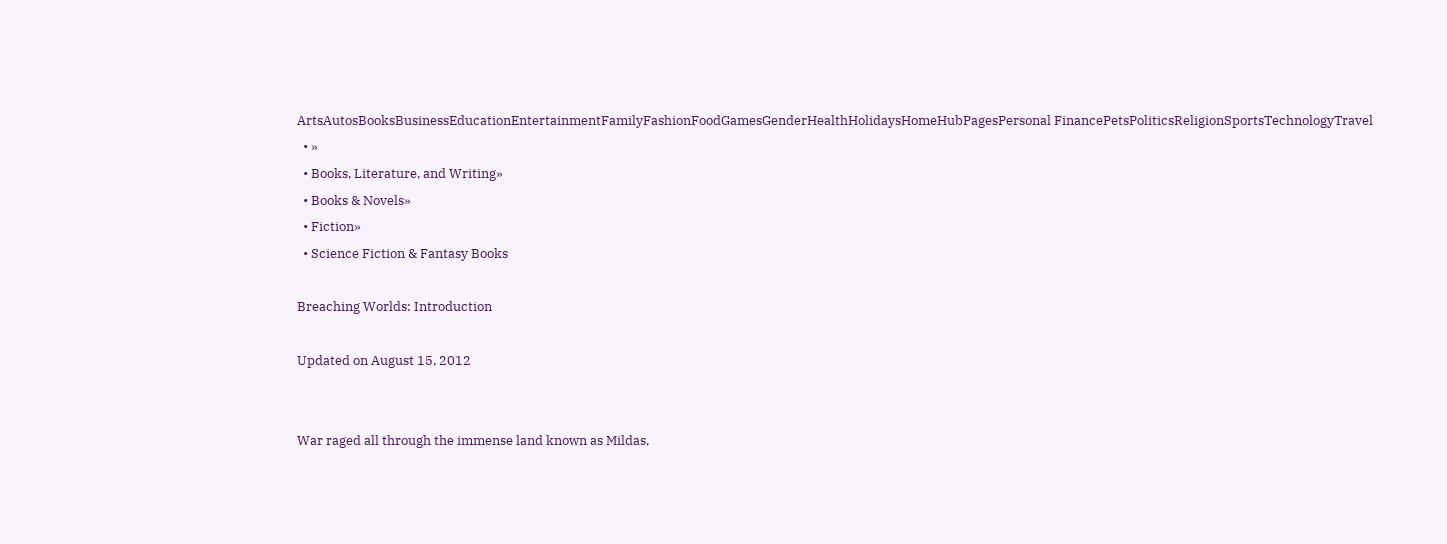ArtsAutosBooksBusinessEducationEntertainmentFamilyFashionFoodGamesGenderHealthHolidaysHomeHubPagesPersonal FinancePetsPoliticsReligionSportsTechnologyTravel
  • »
  • Books, Literature, and Writing»
  • Books & Novels»
  • Fiction»
  • Science Fiction & Fantasy Books

Breaching Worlds: Introduction

Updated on August 15, 2012


War raged all through the immense land known as Mildas,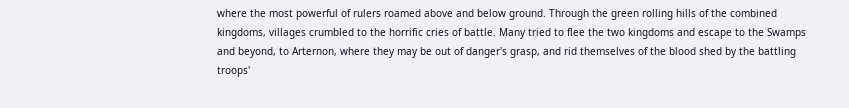where the most powerful of rulers roamed above and below ground. Through the green rolling hills of the combined kingdoms, villages crumbled to the horrific cries of battle. Many tried to flee the two kingdoms and escape to the Swamps and beyond, to Arternon, where they may be out of danger's grasp, and rid themselves of the blood shed by the battling troops'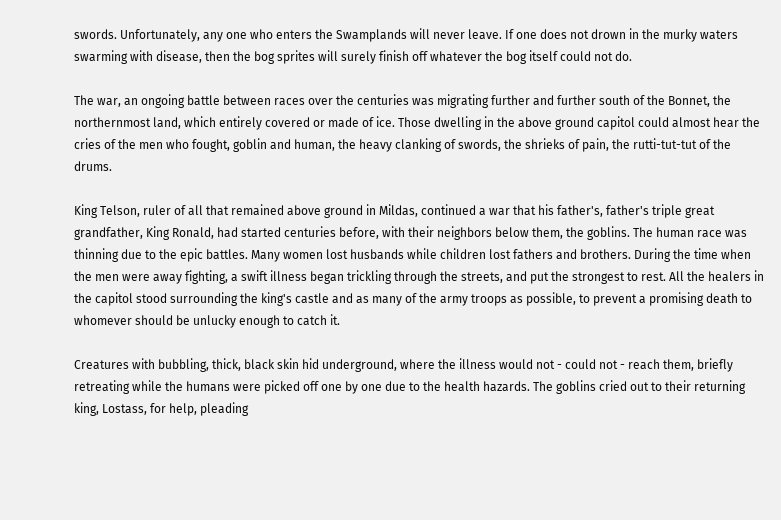swords. Unfortunately, any one who enters the Swamplands will never leave. If one does not drown in the murky waters swarming with disease, then the bog sprites will surely finish off whatever the bog itself could not do.

The war, an ongoing battle between races over the centuries was migrating further and further south of the Bonnet, the northernmost land, which entirely covered or made of ice. Those dwelling in the above ground capitol could almost hear the cries of the men who fought, goblin and human, the heavy clanking of swords, the shrieks of pain, the rutti-tut-tut of the drums.

King Telson, ruler of all that remained above ground in Mildas, continued a war that his father's, father's triple great grandfather, King Ronald, had started centuries before, with their neighbors below them, the goblins. The human race was thinning due to the epic battles. Many women lost husbands while children lost fathers and brothers. During the time when the men were away fighting, a swift illness began trickling through the streets, and put the strongest to rest. All the healers in the capitol stood surrounding the king's castle and as many of the army troops as possible, to prevent a promising death to whomever should be unlucky enough to catch it.

Creatures with bubbling, thick, black skin hid underground, where the illness would not - could not - reach them, briefly retreating while the humans were picked off one by one due to the health hazards. The goblins cried out to their returning king, Lostass, for help, pleading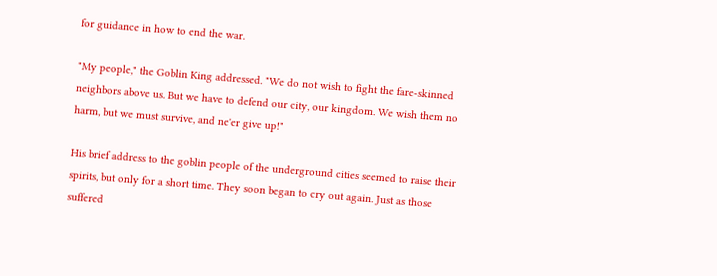for guidance in how to end the war.

"My people," the Goblin King addressed. "We do not wish to fight the fare-skinned neighbors above us. But we have to defend our city, our kingdom. We wish them no harm, but we must survive, and ne'er give up!"

His brief address to the goblin people of the underground cities seemed to raise their spirits, but only for a short time. They soon began to cry out again. Just as those suffered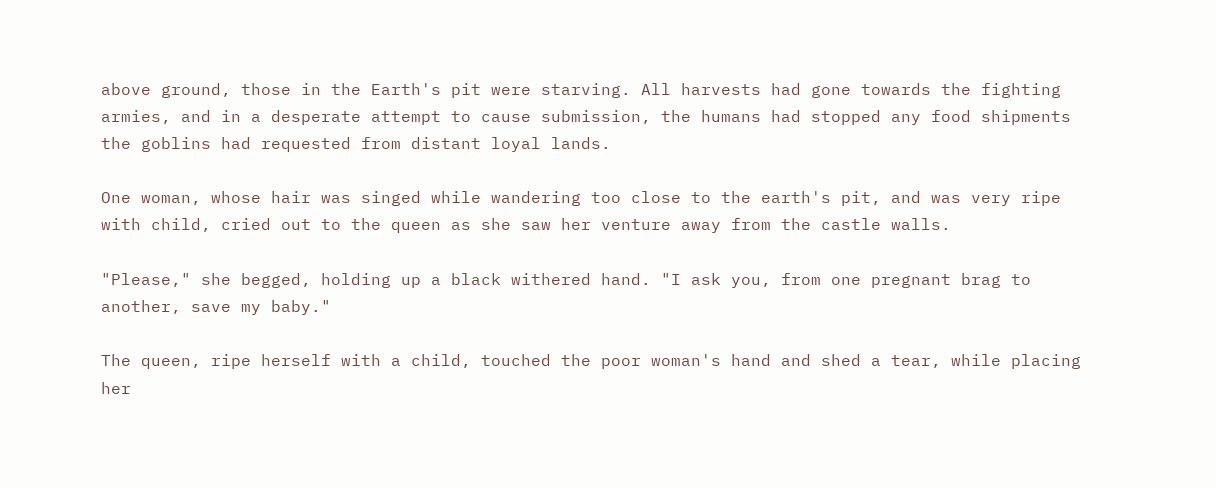above ground, those in the Earth's pit were starving. All harvests had gone towards the fighting armies, and in a desperate attempt to cause submission, the humans had stopped any food shipments the goblins had requested from distant loyal lands.

One woman, whose hair was singed while wandering too close to the earth's pit, and was very ripe with child, cried out to the queen as she saw her venture away from the castle walls.

"Please," she begged, holding up a black withered hand. "I ask you, from one pregnant brag to another, save my baby."

The queen, ripe herself with a child, touched the poor woman's hand and shed a tear, while placing her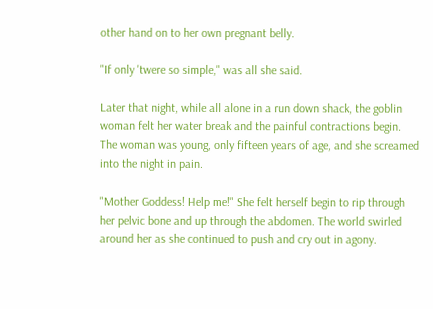other hand on to her own pregnant belly.

"If only 'twere so simple," was all she said.

Later that night, while all alone in a run down shack, the goblin woman felt her water break and the painful contractions begin. The woman was young, only fifteen years of age, and she screamed into the night in pain.

"Mother Goddess! Help me!" She felt herself begin to rip through her pelvic bone and up through the abdomen. The world swirled around her as she continued to push and cry out in agony.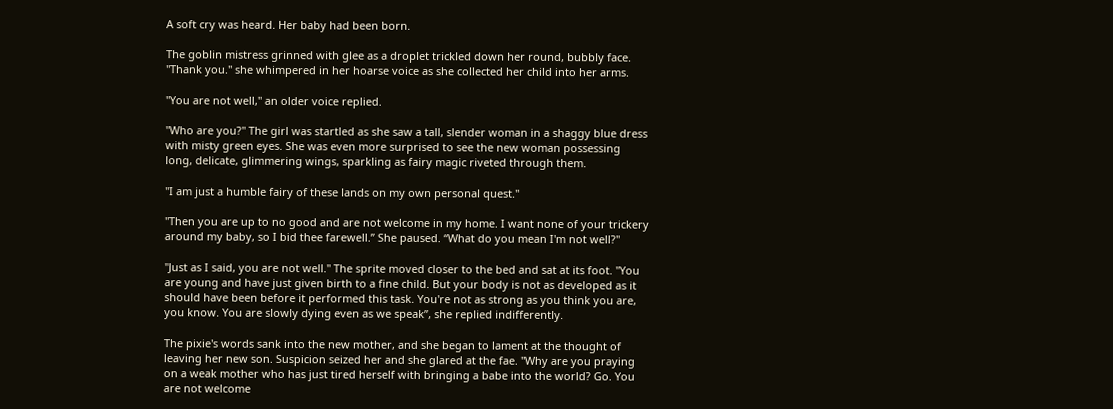A soft cry was heard. Her baby had been born.

The goblin mistress grinned with glee as a droplet trickled down her round, bubbly face. "Thank you." she whimpered in her hoarse voice as she collected her child into her arms.

"You are not well," an older voice replied.

"Who are you?" The girl was startled as she saw a tall, slender woman in a shaggy blue dress with misty green eyes. She was even more surprised to see the new woman possessing long, delicate, glimmering wings, sparkling as fairy magic riveted through them.

"I am just a humble fairy of these lands on my own personal quest."

"Then you are up to no good and are not welcome in my home. I want none of your trickery around my baby, so I bid thee farewell.” She paused. “What do you mean I'm not well?"

"Just as I said, you are not well." The sprite moved closer to the bed and sat at its foot. "You are young and have just given birth to a fine child. But your body is not as developed as it should have been before it performed this task. You're not as strong as you think you are, you know. You are slowly dying even as we speak”, she replied indifferently.

The pixie's words sank into the new mother, and she began to lament at the thought of leaving her new son. Suspicion seized her and she glared at the fae. "Why are you praying on a weak mother who has just tired herself with bringing a babe into the world? Go. You are not welcome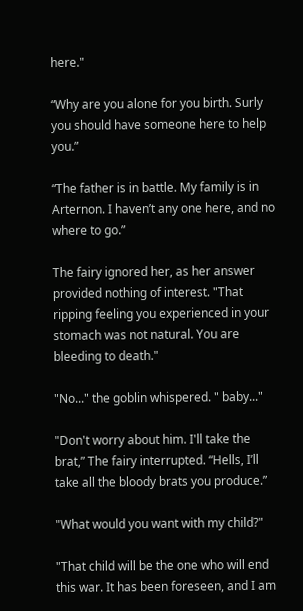here."

“Why are you alone for you birth. Surly you should have someone here to help you.”

“The father is in battle. My family is in Arternon. I haven’t any one here, and no where to go.”

The fairy ignored her, as her answer provided nothing of interest. "That ripping feeling you experienced in your stomach was not natural. You are bleeding to death."

"No..." the goblin whispered. " baby..."

"Don't worry about him. I'll take the brat,” The fairy interrupted. “Hells, I’ll take all the bloody brats you produce.”

"What would you want with my child?"

"That child will be the one who will end this war. It has been foreseen, and I am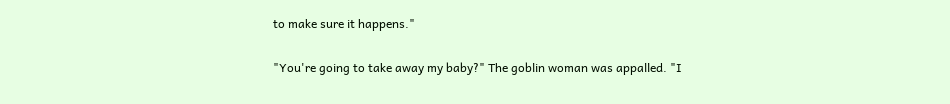to make sure it happens."

"You're going to take away my baby?" The goblin woman was appalled. "I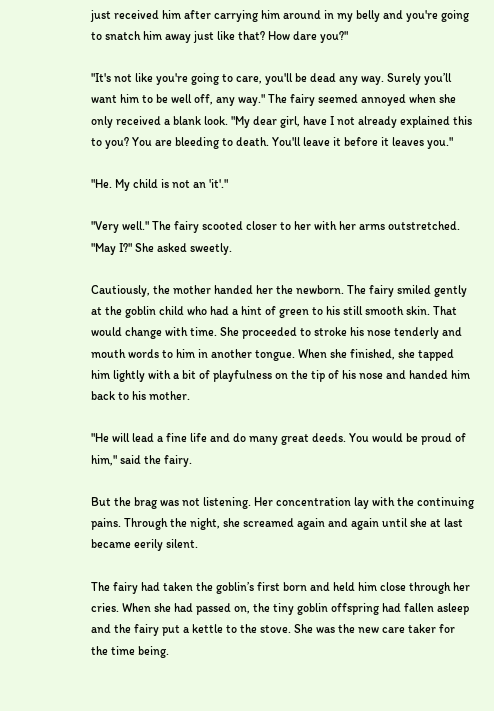just received him after carrying him around in my belly and you're going to snatch him away just like that? How dare you?"

"It's not like you're going to care, you'll be dead any way. Surely you’ll want him to be well off, any way." The fairy seemed annoyed when she only received a blank look. "My dear girl, have I not already explained this to you? You are bleeding to death. You'll leave it before it leaves you."

"He. My child is not an 'it'."

"Very well." The fairy scooted closer to her with her arms outstretched. "May I?" She asked sweetly.

Cautiously, the mother handed her the newborn. The fairy smiled gently at the goblin child who had a hint of green to his still smooth skin. That would change with time. She proceeded to stroke his nose tenderly and mouth words to him in another tongue. When she finished, she tapped him lightly with a bit of playfulness on the tip of his nose and handed him back to his mother.

"He will lead a fine life and do many great deeds. You would be proud of him," said the fairy.

But the brag was not listening. Her concentration lay with the continuing pains. Through the night, she screamed again and again until she at last became eerily silent.

The fairy had taken the goblin’s first born and held him close through her cries. When she had passed on, the tiny goblin offspring had fallen asleep and the fairy put a kettle to the stove. She was the new care taker for the time being.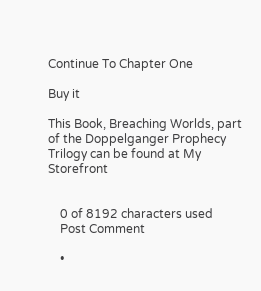Continue To Chapter One

Buy it

This Book, Breaching Worlds, part of the Doppelganger Prophecy Trilogy can be found at My Storefront


    0 of 8192 characters used
    Post Comment

    •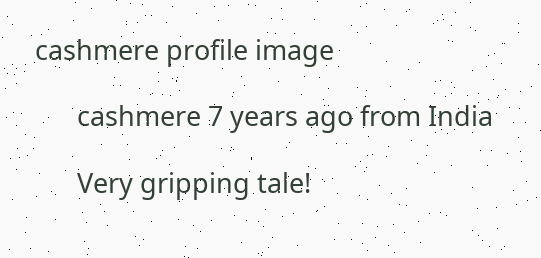cashmere profile image

      cashmere 7 years ago from India

      Very gripping tale!